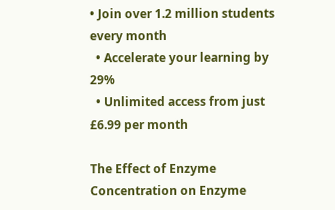• Join over 1.2 million students every month
  • Accelerate your learning by 29%
  • Unlimited access from just £6.99 per month

The Effect of Enzyme Concentration on Enzyme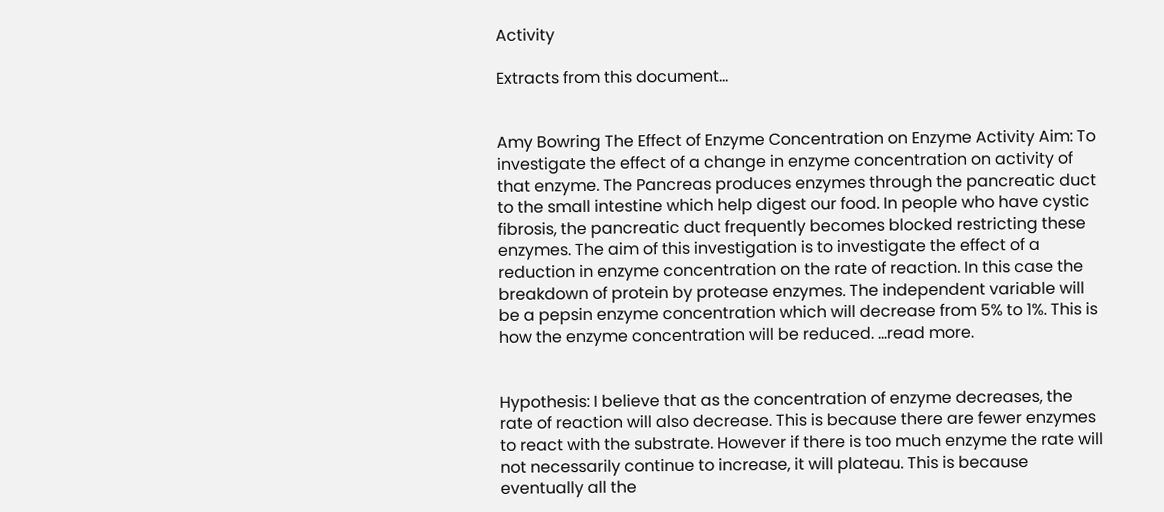Activity

Extracts from this document...


Amy Bowring The Effect of Enzyme Concentration on Enzyme Activity Aim: To investigate the effect of a change in enzyme concentration on activity of that enzyme. The Pancreas produces enzymes through the pancreatic duct to the small intestine which help digest our food. In people who have cystic fibrosis, the pancreatic duct frequently becomes blocked restricting these enzymes. The aim of this investigation is to investigate the effect of a reduction in enzyme concentration on the rate of reaction. In this case the breakdown of protein by protease enzymes. The independent variable will be a pepsin enzyme concentration which will decrease from 5% to 1%. This is how the enzyme concentration will be reduced. ...read more.


Hypothesis: I believe that as the concentration of enzyme decreases, the rate of reaction will also decrease. This is because there are fewer enzymes to react with the substrate. However if there is too much enzyme the rate will not necessarily continue to increase, it will plateau. This is because eventually all the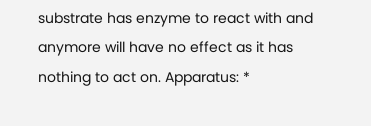substrate has enzyme to react with and anymore will have no effect as it has nothing to act on. Apparatus: *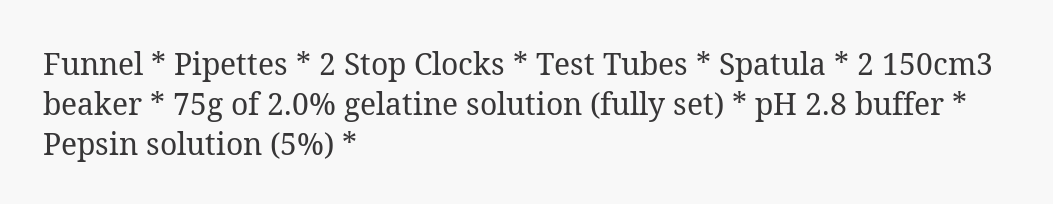Funnel * Pipettes * 2 Stop Clocks * Test Tubes * Spatula * 2 150cm3 beaker * 75g of 2.0% gelatine solution (fully set) * pH 2.8 buffer * Pepsin solution (5%) *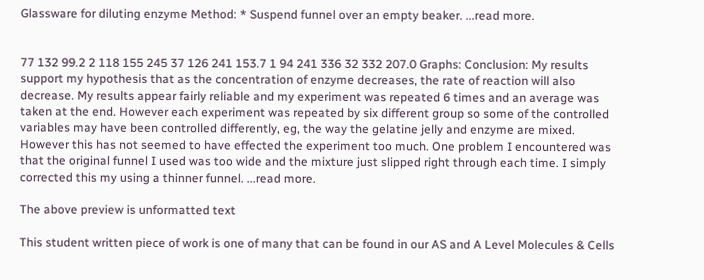Glassware for diluting enzyme Method: * Suspend funnel over an empty beaker. ...read more.


77 132 99.2 2 118 155 245 37 126 241 153.7 1 94 241 336 32 332 207.0 Graphs: Conclusion: My results support my hypothesis that as the concentration of enzyme decreases, the rate of reaction will also decrease. My results appear fairly reliable and my experiment was repeated 6 times and an average was taken at the end. However each experiment was repeated by six different group so some of the controlled variables may have been controlled differently, eg, the way the gelatine jelly and enzyme are mixed. However this has not seemed to have effected the experiment too much. One problem I encountered was that the original funnel I used was too wide and the mixture just slipped right through each time. I simply corrected this my using a thinner funnel. ...read more.

The above preview is unformatted text

This student written piece of work is one of many that can be found in our AS and A Level Molecules & Cells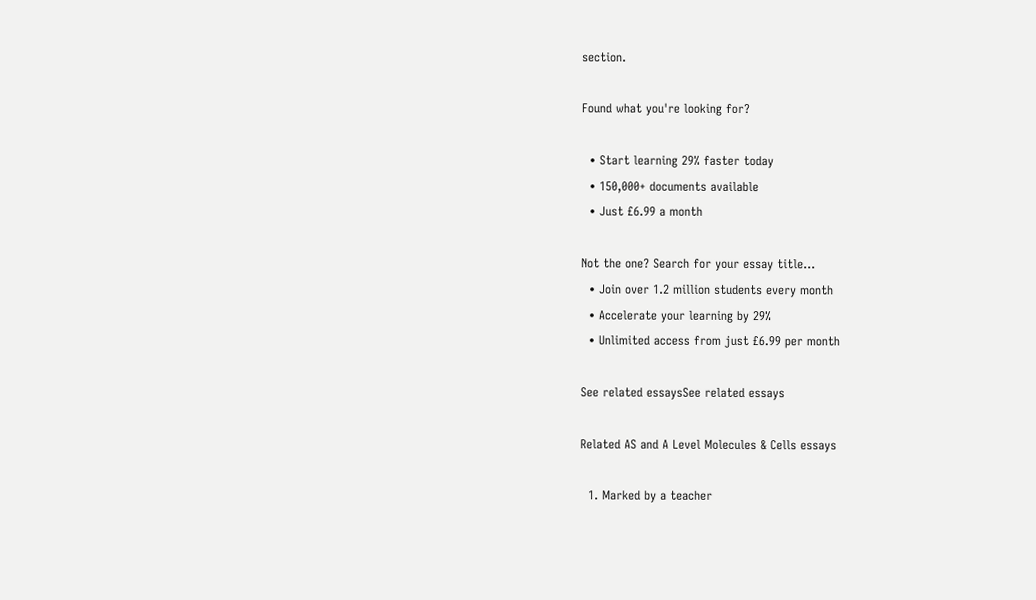section.

Found what you're looking for?

  • Start learning 29% faster today
  • 150,000+ documents available
  • Just £6.99 a month

Not the one? Search for your essay title...
  • Join over 1.2 million students every month
  • Accelerate your learning by 29%
  • Unlimited access from just £6.99 per month

See related essaysSee related essays

Related AS and A Level Molecules & Cells essays

  1. Marked by a teacher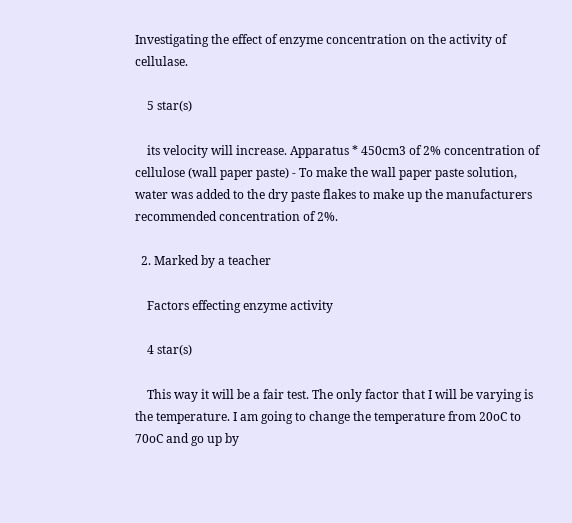Investigating the effect of enzyme concentration on the activity of cellulase.

    5 star(s)

    its velocity will increase. Apparatus * 450cm3 of 2% concentration of cellulose (wall paper paste) - To make the wall paper paste solution, water was added to the dry paste flakes to make up the manufacturers recommended concentration of 2%.

  2. Marked by a teacher

    Factors effecting enzyme activity

    4 star(s)

    This way it will be a fair test. The only factor that I will be varying is the temperature. I am going to change the temperature from 20oC to 70oC and go up by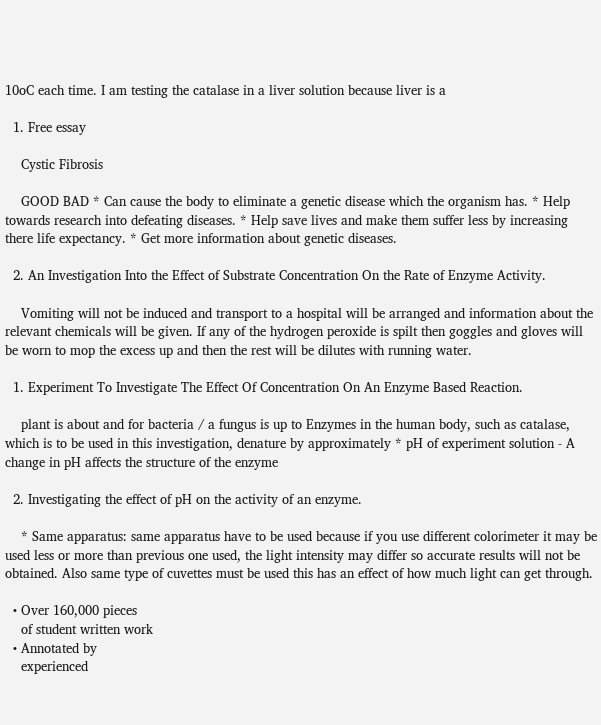10oC each time. I am testing the catalase in a liver solution because liver is a

  1. Free essay

    Cystic Fibrosis

    GOOD BAD * Can cause the body to eliminate a genetic disease which the organism has. * Help towards research into defeating diseases. * Help save lives and make them suffer less by increasing there life expectancy. * Get more information about genetic diseases.

  2. An Investigation Into the Effect of Substrate Concentration On the Rate of Enzyme Activity.

    Vomiting will not be induced and transport to a hospital will be arranged and information about the relevant chemicals will be given. If any of the hydrogen peroxide is spilt then goggles and gloves will be worn to mop the excess up and then the rest will be dilutes with running water.

  1. Experiment To Investigate The Effect Of Concentration On An Enzyme Based Reaction.

    plant is about and for bacteria / a fungus is up to Enzymes in the human body, such as catalase, which is to be used in this investigation, denature by approximately * pH of experiment solution - A change in pH affects the structure of the enzyme

  2. Investigating the effect of pH on the activity of an enzyme.

    * Same apparatus: same apparatus have to be used because if you use different colorimeter it may be used less or more than previous one used, the light intensity may differ so accurate results will not be obtained. Also same type of cuvettes must be used this has an effect of how much light can get through.

  • Over 160,000 pieces
    of student written work
  • Annotated by
    experienced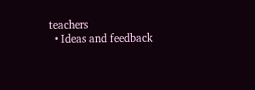teachers
  • Ideas and feedback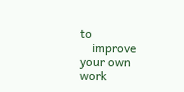to
    improve your own work